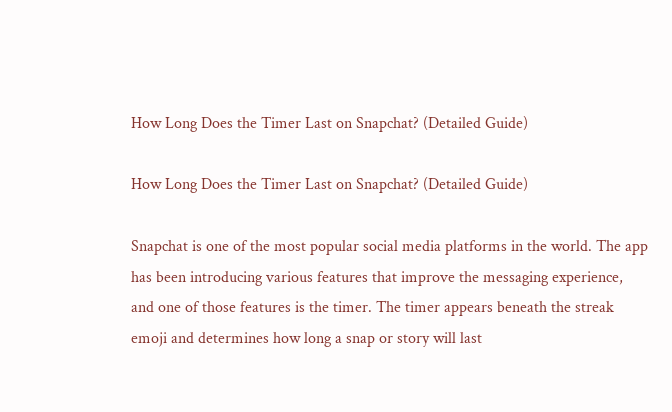How Long Does the Timer Last on Snapchat? (Detailed Guide)

How Long Does the Timer Last on Snapchat? (Detailed Guide)

Snapchat is one of the most popular social media platforms in the world. The app has been introducing various features that improve the messaging experience, and one of those features is the timer. The timer appears beneath the streak emoji and determines how long a snap or story will last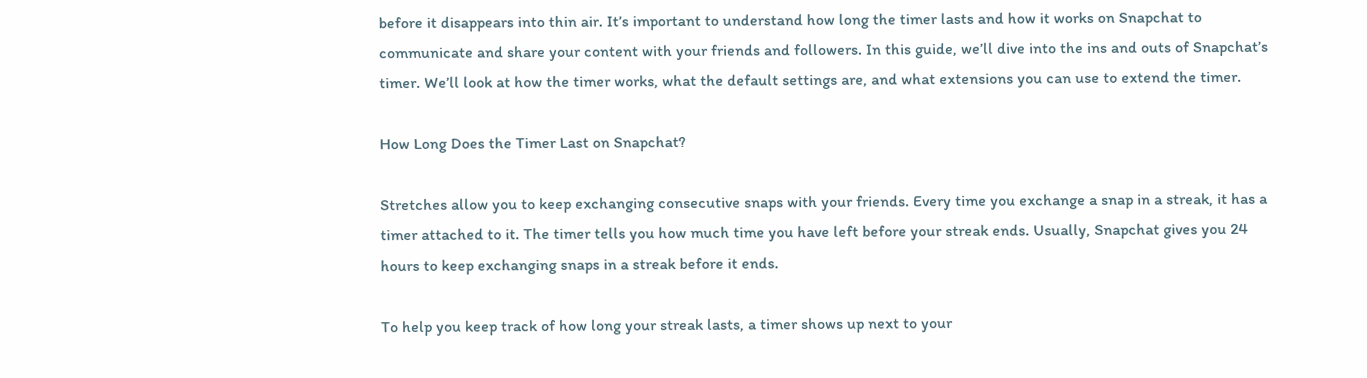before it disappears into thin air. It’s important to understand how long the timer lasts and how it works on Snapchat to communicate and share your content with your friends and followers. In this guide, we’ll dive into the ins and outs of Snapchat’s timer. We’ll look at how the timer works, what the default settings are, and what extensions you can use to extend the timer.

How Long Does the Timer Last on Snapchat?

Stretches allow you to keep exchanging consecutive snaps with your friends. Every time you exchange a snap in a streak, it has a timer attached to it. The timer tells you how much time you have left before your streak ends. Usually, Snapchat gives you 24 hours to keep exchanging snaps in a streak before it ends.

To help you keep track of how long your streak lasts, a timer shows up next to your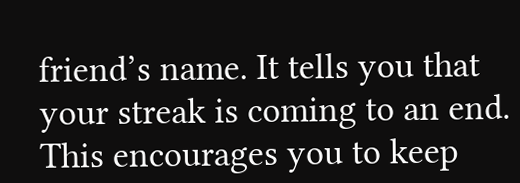friend’s name. It tells you that your streak is coming to an end. This encourages you to keep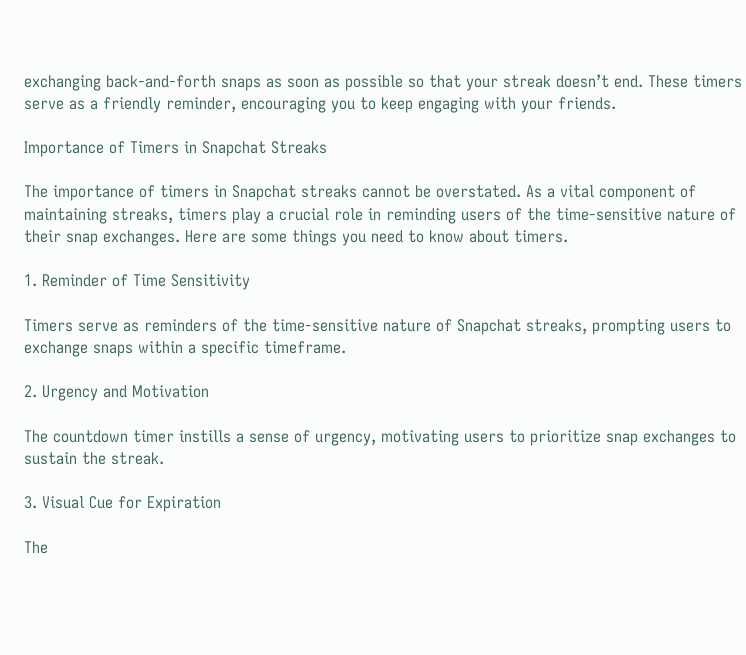exchanging back-and-forth snaps as soon as possible so that your streak doesn’t end. These timers serve as a friendly reminder, encouraging you to keep engaging with your friends.

Importance of Timers in Snapchat Streaks

The importance of timers in Snapchat streaks cannot be overstated. As a vital component of maintaining streaks, timers play a crucial role in reminding users of the time-sensitive nature of their snap exchanges. Here are some things you need to know about timers.

1. Reminder of Time Sensitivity

Timers serve as reminders of the time-sensitive nature of Snapchat streaks, prompting users to exchange snaps within a specific timeframe.

2. Urgency and Motivation

The countdown timer instills a sense of urgency, motivating users to prioritize snap exchanges to sustain the streak.

3. Visual Cue for Expiration

The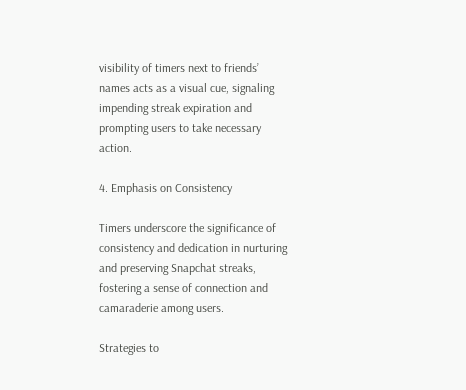visibility of timers next to friends’ names acts as a visual cue, signaling impending streak expiration and prompting users to take necessary action.

4. Emphasis on Consistency

Timers underscore the significance of consistency and dedication in nurturing and preserving Snapchat streaks, fostering a sense of connection and camaraderie among users.

Strategies to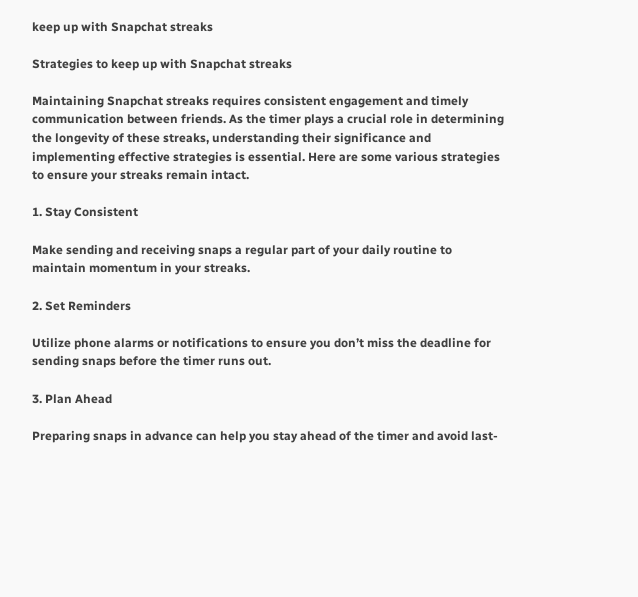keep up with Snapchat streaks

Strategies to keep up with Snapchat streaks

Maintaining Snapchat streaks requires consistent engagement and timely communication between friends. As the timer plays a crucial role in determining the longevity of these streaks, understanding their significance and implementing effective strategies is essential. Here are some various strategies to ensure your streaks remain intact.

1. Stay Consistent

Make sending and receiving snaps a regular part of your daily routine to maintain momentum in your streaks.

2. Set Reminders

Utilize phone alarms or notifications to ensure you don’t miss the deadline for sending snaps before the timer runs out.

3. Plan Ahead

Preparing snaps in advance can help you stay ahead of the timer and avoid last-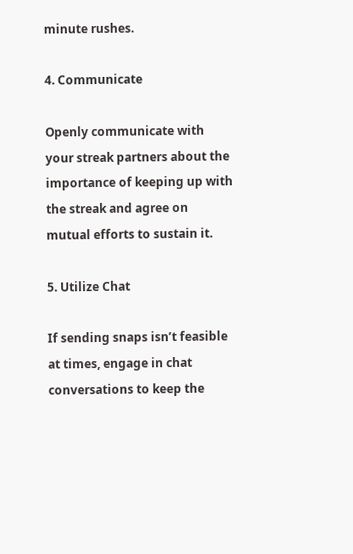minute rushes.

4. Communicate

Openly communicate with your streak partners about the importance of keeping up with the streak and agree on mutual efforts to sustain it.

5. Utilize Chat

If sending snaps isn’t feasible at times, engage in chat conversations to keep the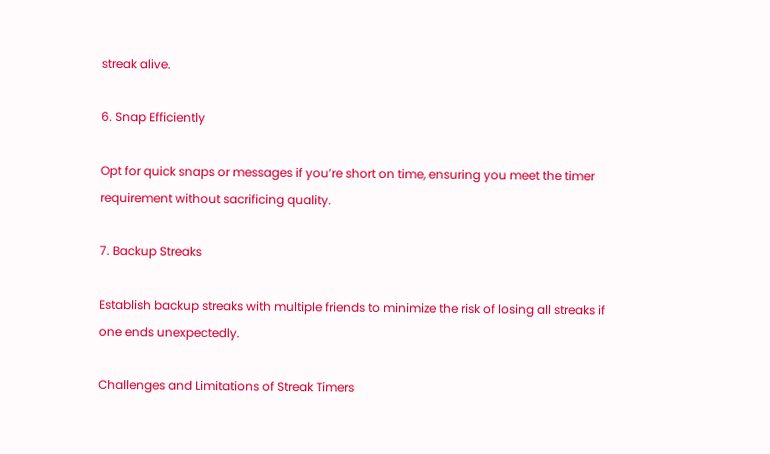streak alive.

6. Snap Efficiently

Opt for quick snaps or messages if you’re short on time, ensuring you meet the timer requirement without sacrificing quality.

7. Backup Streaks

Establish backup streaks with multiple friends to minimize the risk of losing all streaks if one ends unexpectedly.

Challenges and Limitations of Streak Timers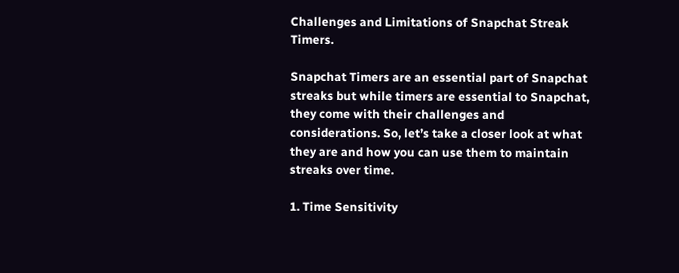Challenges and Limitations of Snapchat Streak Timers.

Snapchat Timers are an essential part of Snapchat streaks but while timers are essential to Snapchat, they come with their challenges and considerations. So, let’s take a closer look at what they are and how you can use them to maintain streaks over time.

1. Time Sensitivity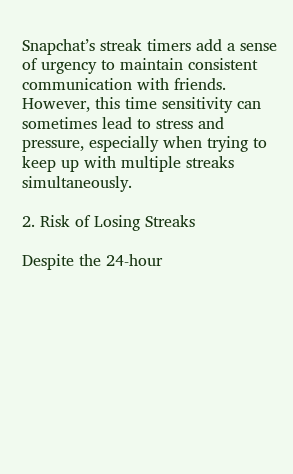Snapchat’s streak timers add a sense of urgency to maintain consistent communication with friends. However, this time sensitivity can sometimes lead to stress and pressure, especially when trying to keep up with multiple streaks simultaneously.

2. Risk of Losing Streaks

Despite the 24-hour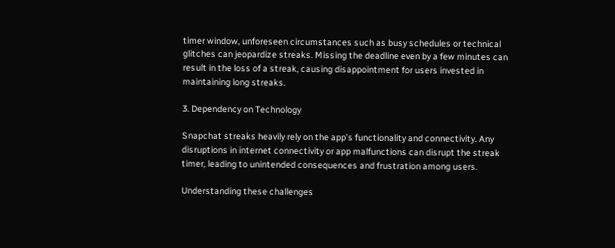timer window, unforeseen circumstances such as busy schedules or technical glitches can jeopardize streaks. Missing the deadline even by a few minutes can result in the loss of a streak, causing disappointment for users invested in maintaining long streaks.

3. Dependency on Technology

Snapchat streaks heavily rely on the app’s functionality and connectivity. Any disruptions in internet connectivity or app malfunctions can disrupt the streak timer, leading to unintended consequences and frustration among users.

Understanding these challenges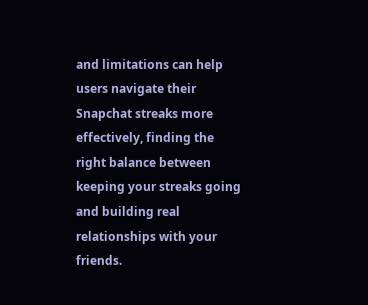and limitations can help users navigate their Snapchat streaks more effectively, finding the right balance between keeping your streaks going and building real relationships with your friends.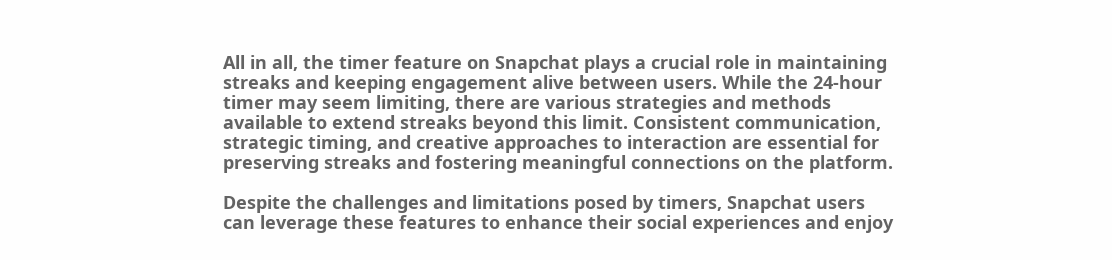All in all, the timer feature on Snapchat plays a crucial role in maintaining streaks and keeping engagement alive between users. While the 24-hour timer may seem limiting, there are various strategies and methods available to extend streaks beyond this limit. Consistent communication, strategic timing, and creative approaches to interaction are essential for preserving streaks and fostering meaningful connections on the platform.

Despite the challenges and limitations posed by timers, Snapchat users can leverage these features to enhance their social experiences and enjoy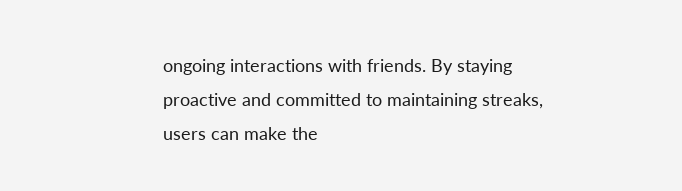ongoing interactions with friends. By staying proactive and committed to maintaining streaks, users can make the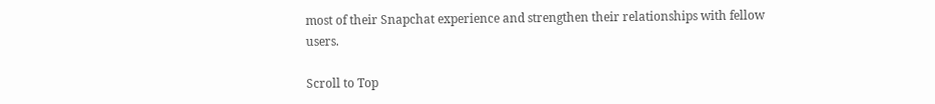most of their Snapchat experience and strengthen their relationships with fellow users.

Scroll to Top